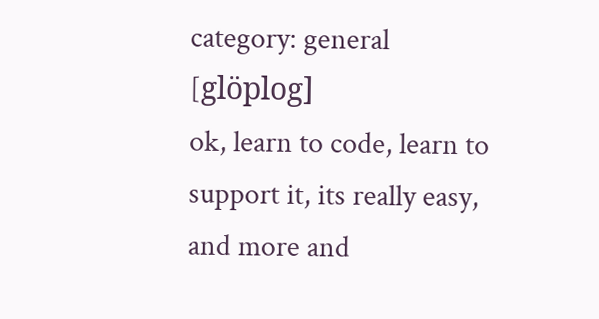category: general [glöplog]
ok, learn to code, learn to support it, its really easy, and more and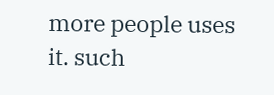more people uses it. such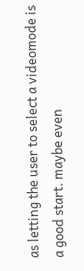as letting the user to select a videomode is a good start. maybe even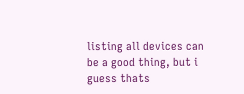listing all devices can be a good thing, but i guess thats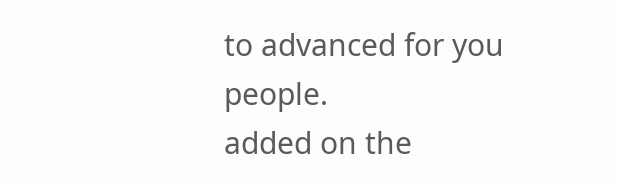to advanced for you people.
added on the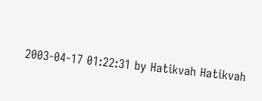2003-04-17 01:22:31 by Hatikvah Hatikvah